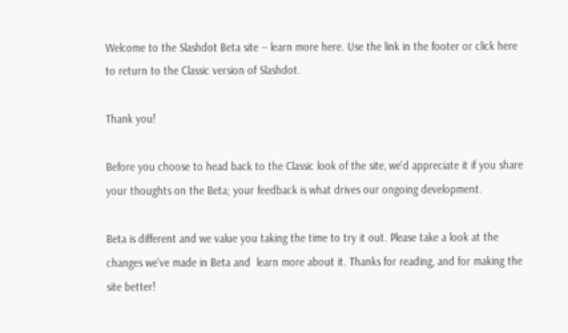Welcome to the Slashdot Beta site -- learn more here. Use the link in the footer or click here to return to the Classic version of Slashdot.

Thank you!

Before you choose to head back to the Classic look of the site, we'd appreciate it if you share your thoughts on the Beta; your feedback is what drives our ongoing development.

Beta is different and we value you taking the time to try it out. Please take a look at the changes we've made in Beta and  learn more about it. Thanks for reading, and for making the site better!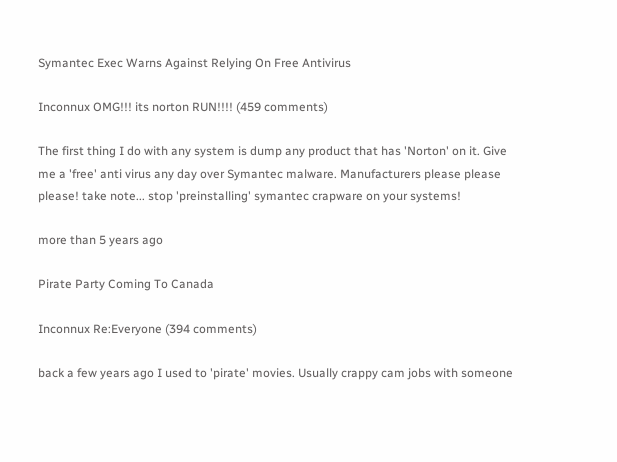Symantec Exec Warns Against Relying On Free Antivirus

Inconnux OMG!!! its norton RUN!!!! (459 comments)

The first thing I do with any system is dump any product that has 'Norton' on it. Give me a 'free' anti virus any day over Symantec malware. Manufacturers please please please! take note... stop 'preinstalling' symantec crapware on your systems!

more than 5 years ago

Pirate Party Coming To Canada

Inconnux Re:Everyone (394 comments)

back a few years ago I used to 'pirate' movies. Usually crappy cam jobs with someone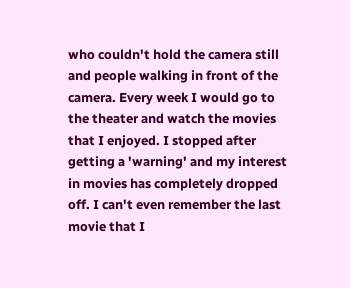who couldn't hold the camera still and people walking in front of the camera. Every week I would go to the theater and watch the movies that I enjoyed. I stopped after getting a 'warning' and my interest in movies has completely dropped off. I can't even remember the last movie that I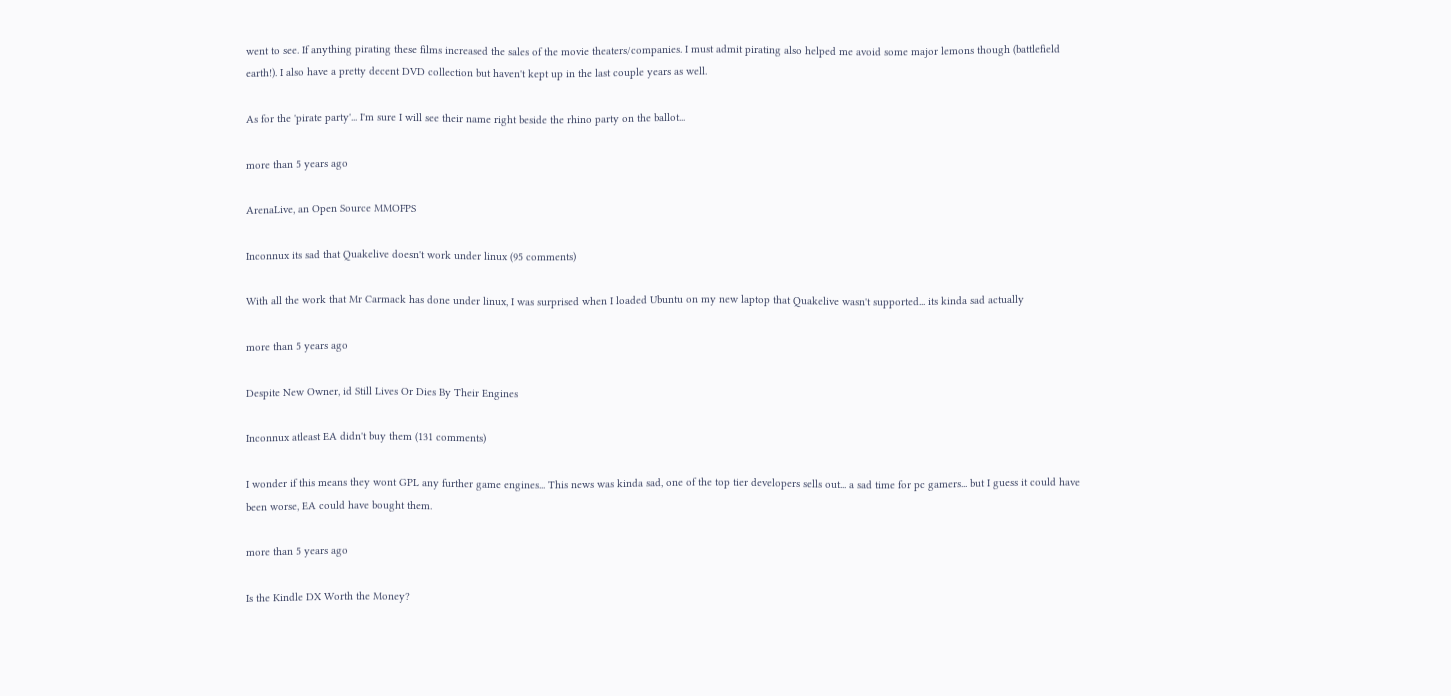went to see. If anything pirating these films increased the sales of the movie theaters/companies. I must admit pirating also helped me avoid some major lemons though (battlefield earth!). I also have a pretty decent DVD collection but haven't kept up in the last couple years as well.

As for the 'pirate party'... I'm sure I will see their name right beside the rhino party on the ballot...

more than 5 years ago

ArenaLive, an Open Source MMOFPS

Inconnux its sad that Quakelive doesn't work under linux (95 comments)

With all the work that Mr Carmack has done under linux, I was surprised when I loaded Ubuntu on my new laptop that Quakelive wasn't supported... its kinda sad actually

more than 5 years ago

Despite New Owner, id Still Lives Or Dies By Their Engines

Inconnux atleast EA didn't buy them (131 comments)

I wonder if this means they wont GPL any further game engines... This news was kinda sad, one of the top tier developers sells out... a sad time for pc gamers... but I guess it could have been worse, EA could have bought them.

more than 5 years ago

Is the Kindle DX Worth the Money?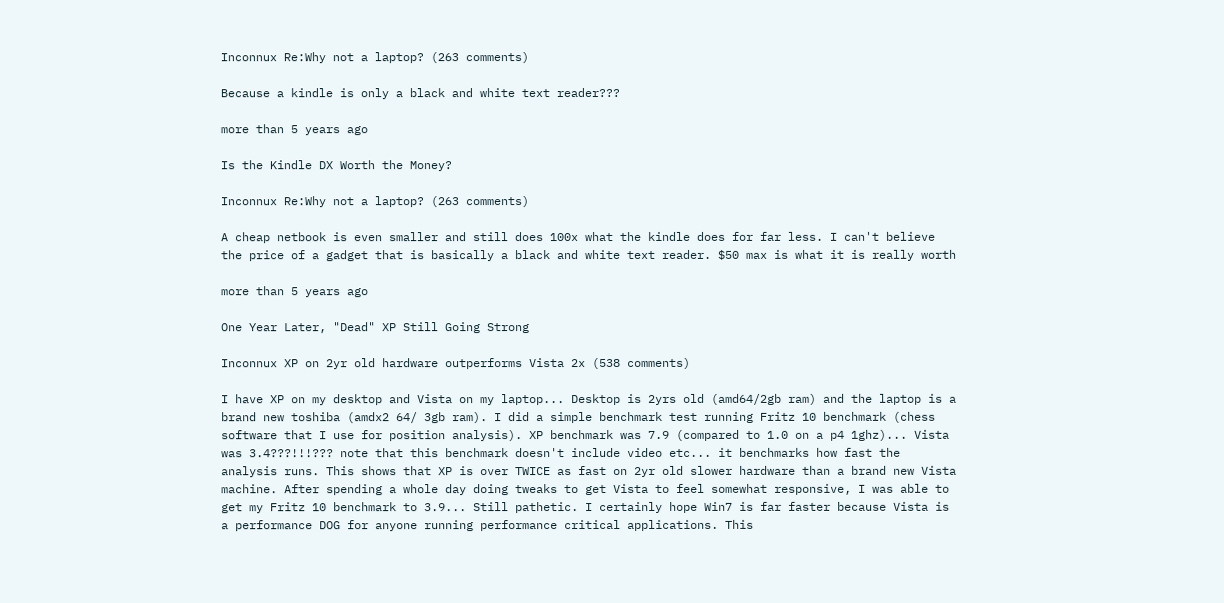Inconnux Re:Why not a laptop? (263 comments)

Because a kindle is only a black and white text reader???

more than 5 years ago

Is the Kindle DX Worth the Money?

Inconnux Re:Why not a laptop? (263 comments)

A cheap netbook is even smaller and still does 100x what the kindle does for far less. I can't believe the price of a gadget that is basically a black and white text reader. $50 max is what it is really worth

more than 5 years ago

One Year Later, "Dead" XP Still Going Strong

Inconnux XP on 2yr old hardware outperforms Vista 2x (538 comments)

I have XP on my desktop and Vista on my laptop... Desktop is 2yrs old (amd64/2gb ram) and the laptop is a brand new toshiba (amdx2 64/ 3gb ram). I did a simple benchmark test running Fritz 10 benchmark (chess software that I use for position analysis). XP benchmark was 7.9 (compared to 1.0 on a p4 1ghz)... Vista was 3.4???!!!??? note that this benchmark doesn't include video etc... it benchmarks how fast the analysis runs. This shows that XP is over TWICE as fast on 2yr old slower hardware than a brand new Vista machine. After spending a whole day doing tweaks to get Vista to feel somewhat responsive, I was able to get my Fritz 10 benchmark to 3.9... Still pathetic. I certainly hope Win7 is far faster because Vista is a performance DOG for anyone running performance critical applications. This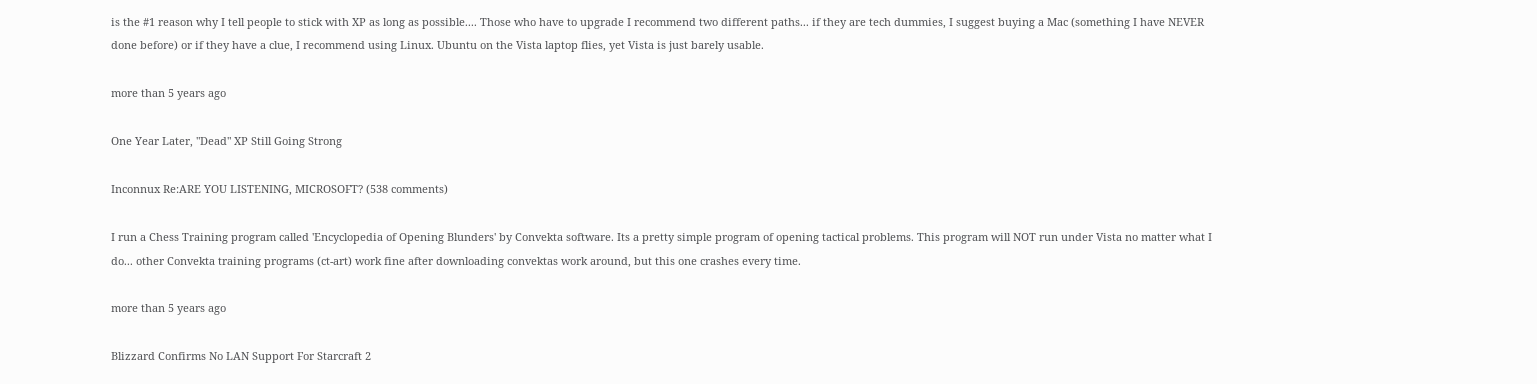is the #1 reason why I tell people to stick with XP as long as possible.... Those who have to upgrade I recommend two different paths... if they are tech dummies, I suggest buying a Mac (something I have NEVER done before) or if they have a clue, I recommend using Linux. Ubuntu on the Vista laptop flies, yet Vista is just barely usable.

more than 5 years ago

One Year Later, "Dead" XP Still Going Strong

Inconnux Re:ARE YOU LISTENING, MICROSOFT? (538 comments)

I run a Chess Training program called 'Encyclopedia of Opening Blunders' by Convekta software. Its a pretty simple program of opening tactical problems. This program will NOT run under Vista no matter what I do... other Convekta training programs (ct-art) work fine after downloading convektas work around, but this one crashes every time.

more than 5 years ago

Blizzard Confirms No LAN Support For Starcraft 2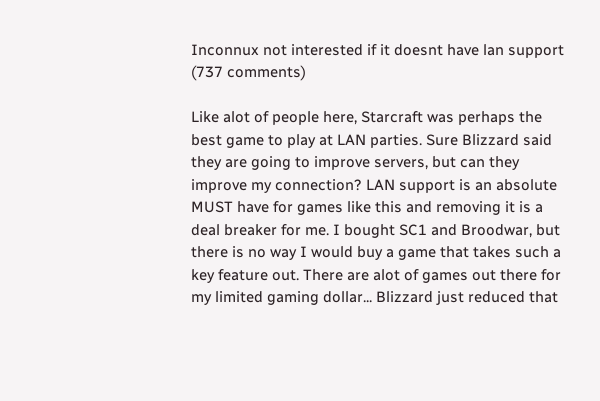Inconnux not interested if it doesnt have lan support (737 comments)

Like alot of people here, Starcraft was perhaps the best game to play at LAN parties. Sure Blizzard said they are going to improve servers, but can they improve my connection? LAN support is an absolute MUST have for games like this and removing it is a deal breaker for me. I bought SC1 and Broodwar, but there is no way I would buy a game that takes such a key feature out. There are alot of games out there for my limited gaming dollar... Blizzard just reduced that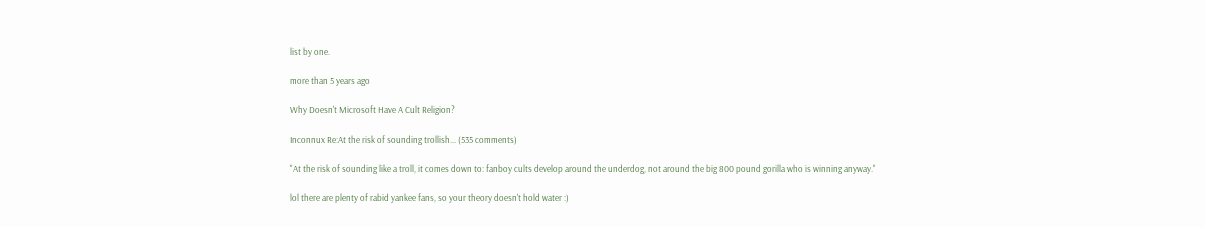list by one.

more than 5 years ago

Why Doesn't Microsoft Have A Cult Religion?

Inconnux Re:At the risk of sounding trollish... (535 comments)

"At the risk of sounding like a troll, it comes down to: fanboy cults develop around the underdog, not around the big 800 pound gorilla who is winning anyway."

lol there are plenty of rabid yankee fans, so your theory doesn't hold water :)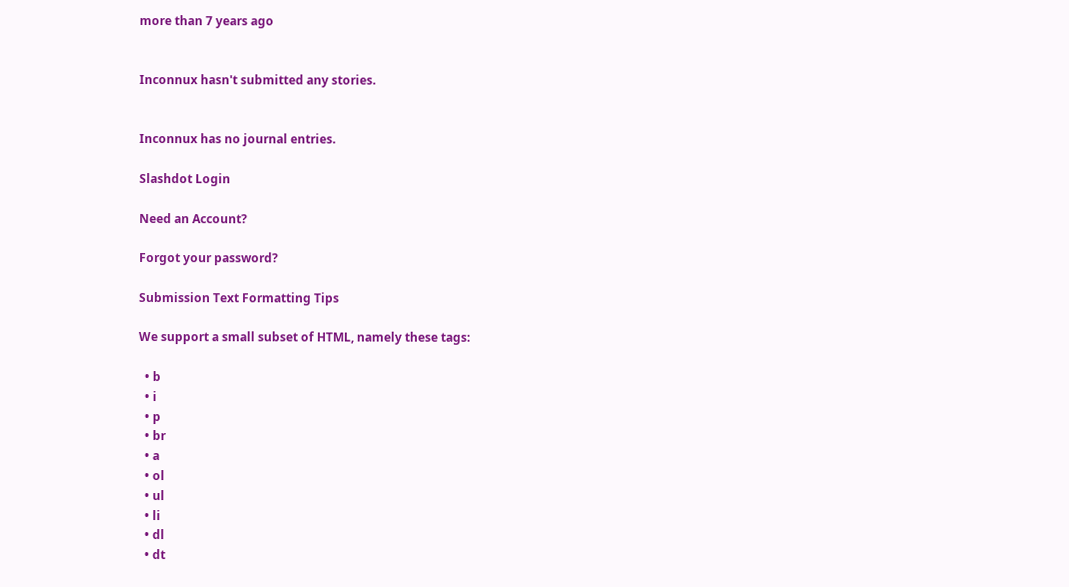more than 7 years ago


Inconnux hasn't submitted any stories.


Inconnux has no journal entries.

Slashdot Login

Need an Account?

Forgot your password?

Submission Text Formatting Tips

We support a small subset of HTML, namely these tags:

  • b
  • i
  • p
  • br
  • a
  • ol
  • ul
  • li
  • dl
  • dt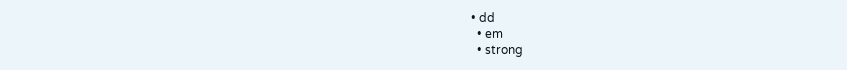• dd
  • em
  • strong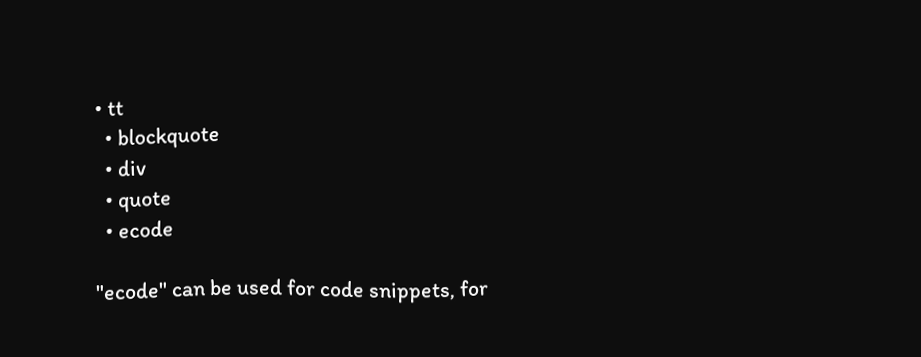• tt
  • blockquote
  • div
  • quote
  • ecode

"ecode" can be used for code snippets, for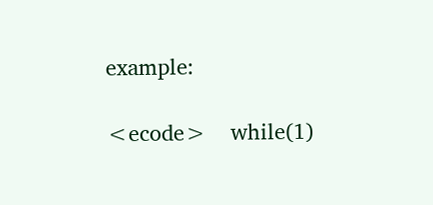example:

<ecode>    while(1)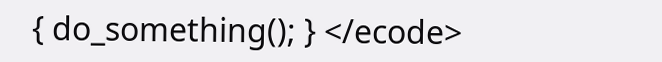{ do_something(); } </ecode>